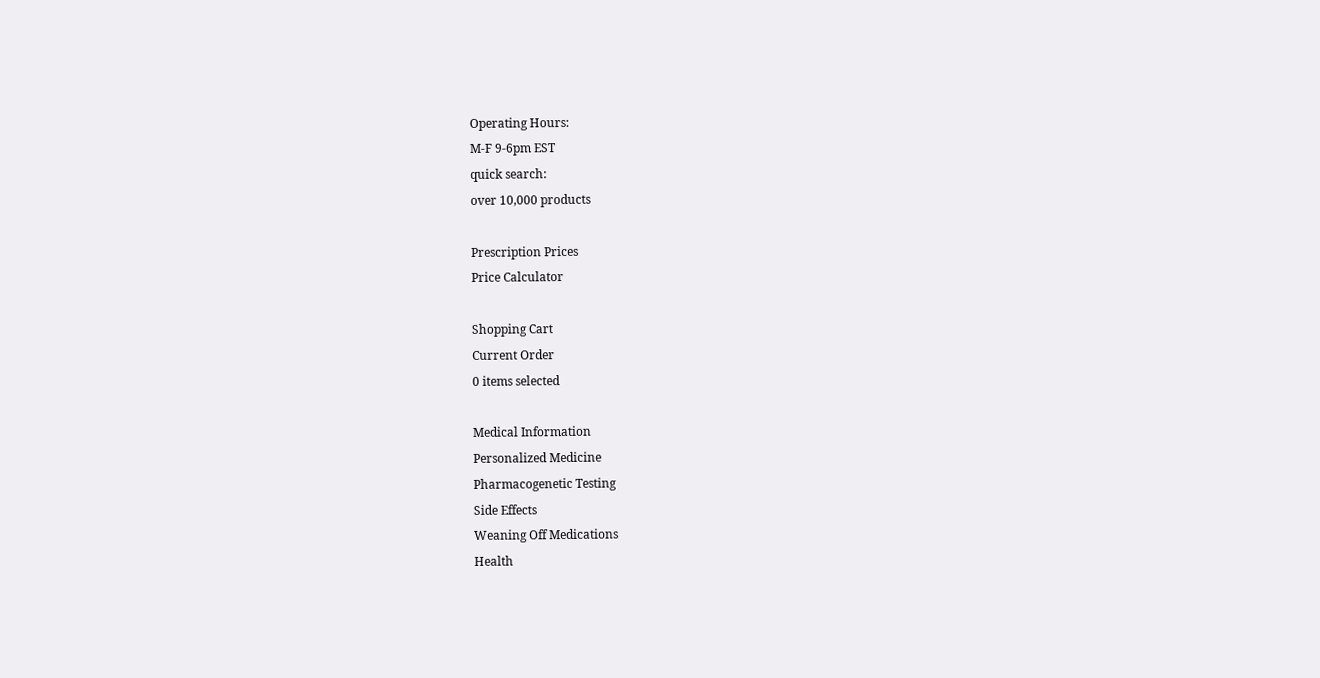Operating Hours:
M-F 9-6pm EST
quick search:
over 10,000 products

Prescription Prices
Price Calculator

Shopping Cart
Current Order
0 items selected

Medical Information
Personalized Medicine
Pharmacogenetic Testing
Side Effects
Weaning Off Medications
Health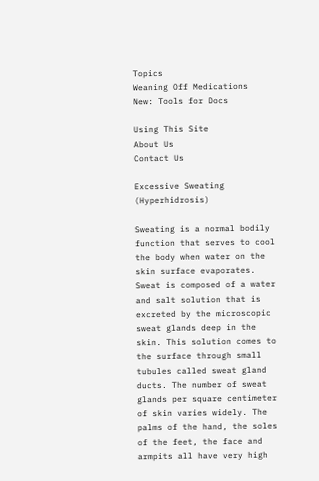Topics
Weaning Off Medications
New: Tools for Docs

Using This Site
About Us
Contact Us

Excessive Sweating (Hyperhidrosis)

Sweating is a normal bodily function that serves to cool the body when water on the skin surface evaporates. Sweat is composed of a water and salt solution that is excreted by the microscopic sweat glands deep in the skin. This solution comes to the surface through small tubules called sweat gland ducts. The number of sweat glands per square centimeter of skin varies widely. The palms of the hand, the soles of the feet, the face and armpits all have very high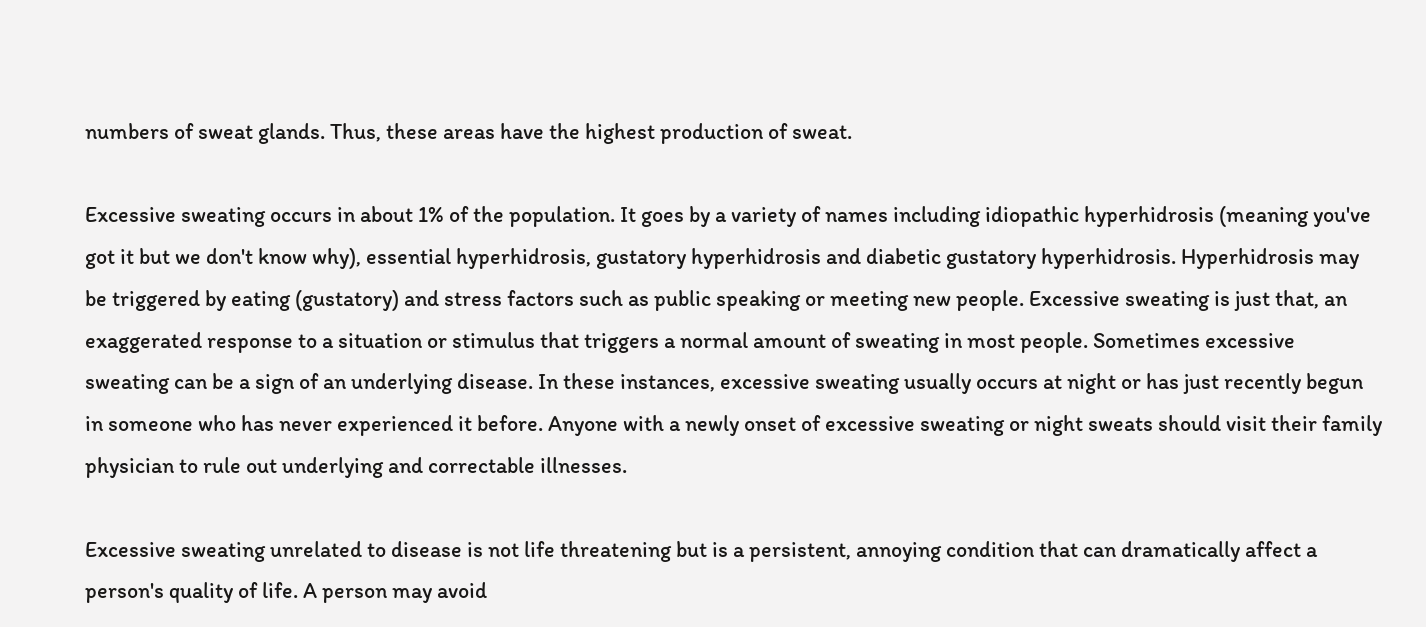numbers of sweat glands. Thus, these areas have the highest production of sweat.

Excessive sweating occurs in about 1% of the population. It goes by a variety of names including idiopathic hyperhidrosis (meaning you've got it but we don't know why), essential hyperhidrosis, gustatory hyperhidrosis and diabetic gustatory hyperhidrosis. Hyperhidrosis may be triggered by eating (gustatory) and stress factors such as public speaking or meeting new people. Excessive sweating is just that, an exaggerated response to a situation or stimulus that triggers a normal amount of sweating in most people. Sometimes excessive sweating can be a sign of an underlying disease. In these instances, excessive sweating usually occurs at night or has just recently begun in someone who has never experienced it before. Anyone with a newly onset of excessive sweating or night sweats should visit their family physician to rule out underlying and correctable illnesses.

Excessive sweating unrelated to disease is not life threatening but is a persistent, annoying condition that can dramatically affect a person's quality of life. A person may avoid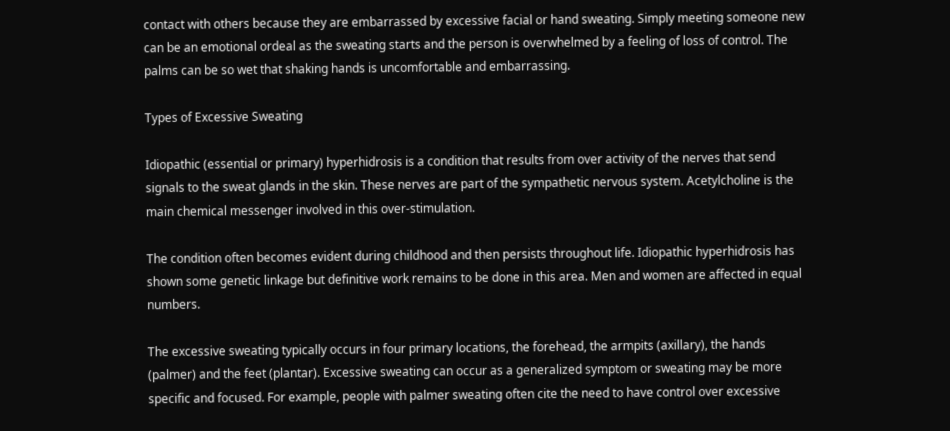contact with others because they are embarrassed by excessive facial or hand sweating. Simply meeting someone new can be an emotional ordeal as the sweating starts and the person is overwhelmed by a feeling of loss of control. The palms can be so wet that shaking hands is uncomfortable and embarrassing.

Types of Excessive Sweating

Idiopathic (essential or primary) hyperhidrosis is a condition that results from over activity of the nerves that send signals to the sweat glands in the skin. These nerves are part of the sympathetic nervous system. Acetylcholine is the main chemical messenger involved in this over-stimulation.

The condition often becomes evident during childhood and then persists throughout life. Idiopathic hyperhidrosis has shown some genetic linkage but definitive work remains to be done in this area. Men and women are affected in equal numbers.

The excessive sweating typically occurs in four primary locations, the forehead, the armpits (axillary), the hands (palmer) and the feet (plantar). Excessive sweating can occur as a generalized symptom or sweating may be more specific and focused. For example, people with palmer sweating often cite the need to have control over excessive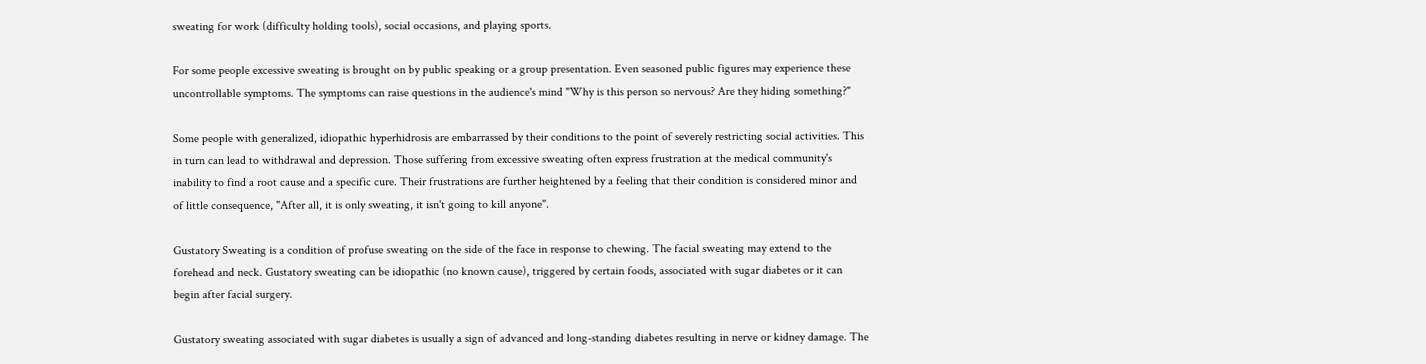sweating for work (difficulty holding tools), social occasions, and playing sports.

For some people excessive sweating is brought on by public speaking or a group presentation. Even seasoned public figures may experience these uncontrollable symptoms. The symptoms can raise questions in the audience's mind "Why is this person so nervous? Are they hiding something?"

Some people with generalized, idiopathic hyperhidrosis are embarrassed by their conditions to the point of severely restricting social activities. This in turn can lead to withdrawal and depression. Those suffering from excessive sweating often express frustration at the medical community's inability to find a root cause and a specific cure. Their frustrations are further heightened by a feeling that their condition is considered minor and of little consequence, "After all, it is only sweating, it isn't going to kill anyone".

Gustatory Sweating is a condition of profuse sweating on the side of the face in response to chewing. The facial sweating may extend to the forehead and neck. Gustatory sweating can be idiopathic (no known cause), triggered by certain foods, associated with sugar diabetes or it can begin after facial surgery.

Gustatory sweating associated with sugar diabetes is usually a sign of advanced and long-standing diabetes resulting in nerve or kidney damage. The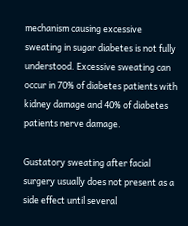mechanism causing excessive sweating in sugar diabetes is not fully understood. Excessive sweating can occur in 70% of diabetes patients with kidney damage and 40% of diabetes patients nerve damage.

Gustatory sweating after facial surgery usually does not present as a side effect until several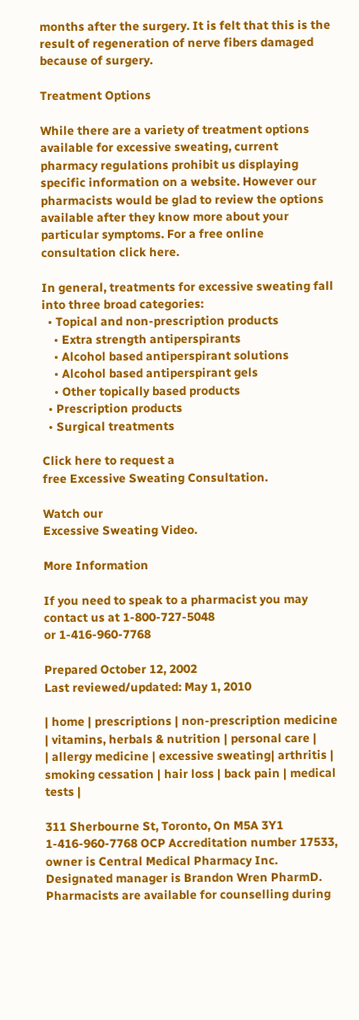months after the surgery. It is felt that this is the result of regeneration of nerve fibers damaged because of surgery.

Treatment Options

While there are a variety of treatment options available for excessive sweating, current pharmacy regulations prohibit us displaying specific information on a website. However our pharmacists would be glad to review the options available after they know more about your particular symptoms. For a free online consultation click here.

In general, treatments for excessive sweating fall into three broad categories:
  • Topical and non-prescription products
    • Extra strength antiperspirants
    • Alcohol based antiperspirant solutions
    • Alcohol based antiperspirant gels
    • Other topically based products
  • Prescription products
  • Surgical treatments

Click here to request a
free Excessive Sweating Consultation.

Watch our
Excessive Sweating Video.

More Information

If you need to speak to a pharmacist you may contact us at 1-800-727-5048
or 1-416-960-7768

Prepared October 12, 2002
Last reviewed/updated: May 1, 2010

| home | prescriptions | non-prescription medicine | vitamins, herbals & nutrition | personal care |
| allergy medicine | excessive sweating| arthritis | smoking cessation | hair loss | back pain | medical tests |

311 Sherbourne St, Toronto, On M5A 3Y1 1-416-960-7768 OCP Accreditation number 17533, owner is Central Medical Pharmacy Inc. Designated manager is Brandon Wren PharmD. Pharmacists are available for counselling during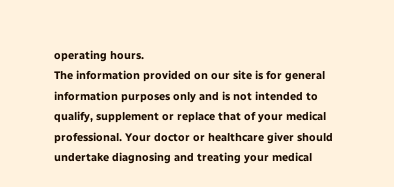operating hours.
The information provided on our site is for general information purposes only and is not intended to qualify, supplement or replace that of your medical professional. Your doctor or healthcare giver should undertake diagnosing and treating your medical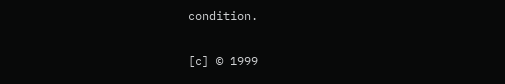condition.

[c] © 1999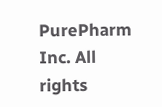PurePharm Inc. All rights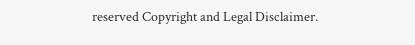reserved Copyright and Legal Disclaimer.